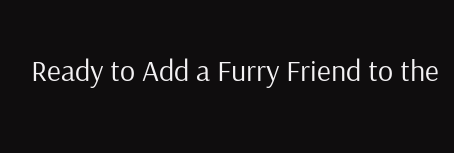Ready to Add a Furry Friend to the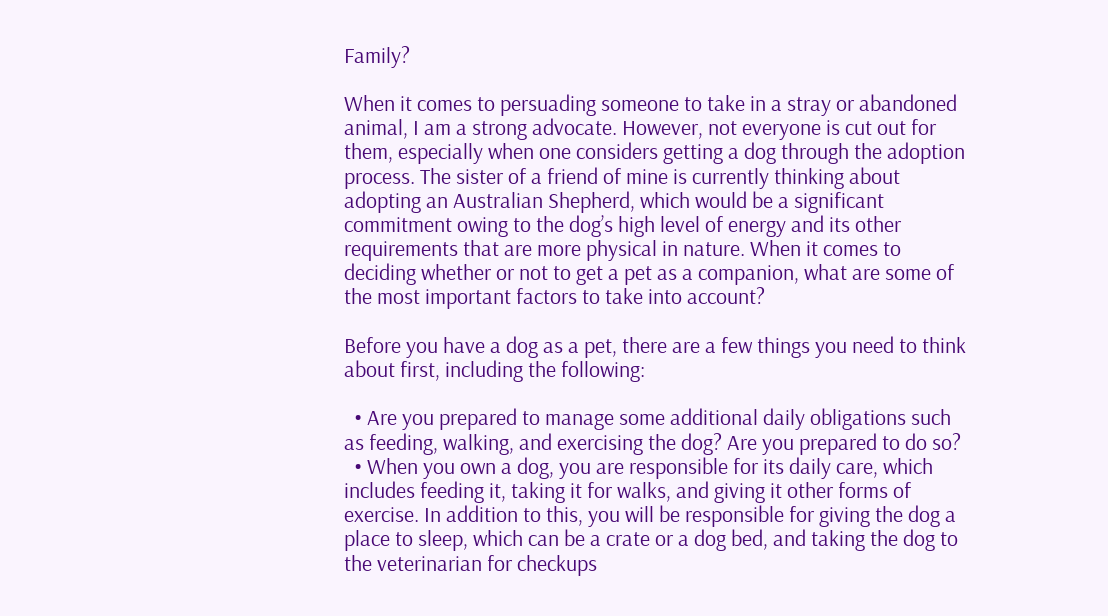Family?

When it comes to persuading someone to take in a stray or abandoned animal, I am a strong advocate. However, not everyone is cut out for them, especially when one considers getting a dog through the adoption process. The sister of a friend of mine is currently thinking about adopting an Australian Shepherd, which would be a significant commitment owing to the dog’s high level of energy and its other requirements that are more physical in nature. When it comes to deciding whether or not to get a pet as a companion, what are some of the most important factors to take into account?

Before you have a dog as a pet, there are a few things you need to think about first, including the following:

  • Are you prepared to manage some additional daily obligations such as feeding, walking, and exercising the dog? Are you prepared to do so?
  • When you own a dog, you are responsible for its daily care, which includes feeding it, taking it for walks, and giving it other forms of exercise. In addition to this, you will be responsible for giving the dog a place to sleep, which can be a crate or a dog bed, and taking the dog to the veterinarian for checkups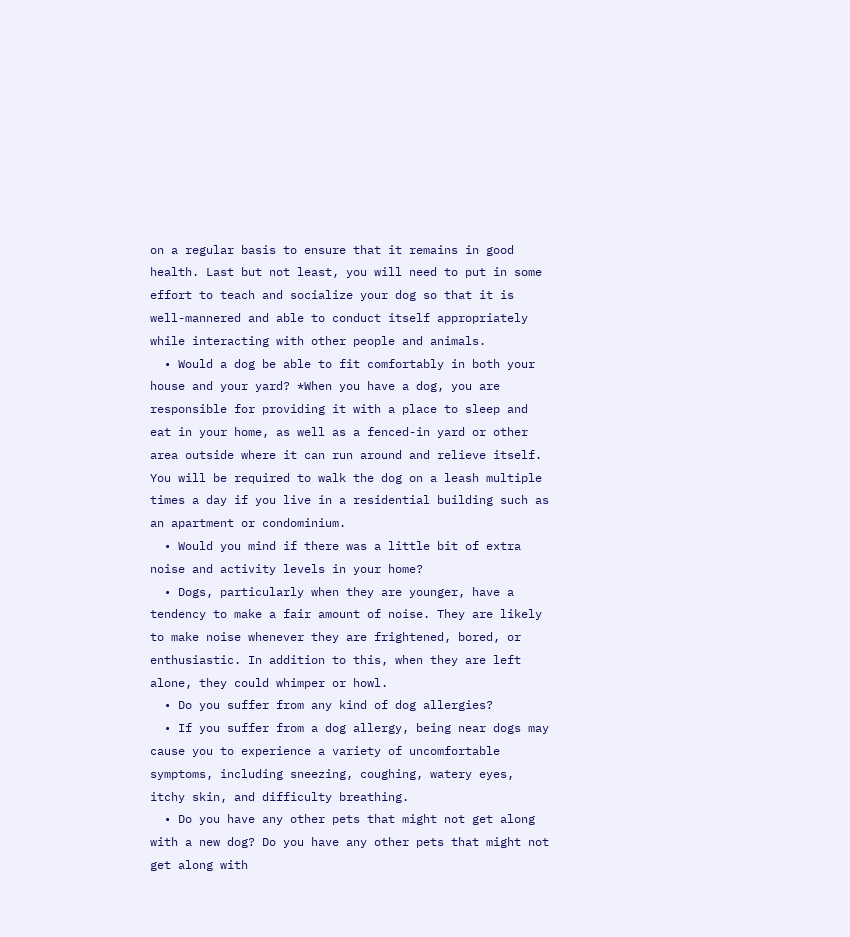on a regular basis to ensure that it remains in good health. Last but not least, you will need to put in some effort to teach and socialize your dog so that it is well-mannered and able to conduct itself appropriately while interacting with other people and animals.
  • Would a dog be able to fit comfortably in both your house and your yard? *When you have a dog, you are responsible for providing it with a place to sleep and eat in your home, as well as a fenced-in yard or other area outside where it can run around and relieve itself. You will be required to walk the dog on a leash multiple times a day if you live in a residential building such as an apartment or condominium.
  • Would you mind if there was a little bit of extra noise and activity levels in your home?
  • Dogs, particularly when they are younger, have a tendency to make a fair amount of noise. They are likely to make noise whenever they are frightened, bored, or enthusiastic. In addition to this, when they are left alone, they could whimper or howl.
  • Do you suffer from any kind of dog allergies?
  • If you suffer from a dog allergy, being near dogs may cause you to experience a variety of uncomfortable symptoms, including sneezing, coughing, watery eyes, itchy skin, and difficulty breathing.
  • Do you have any other pets that might not get along with a new dog? Do you have any other pets that might not get along with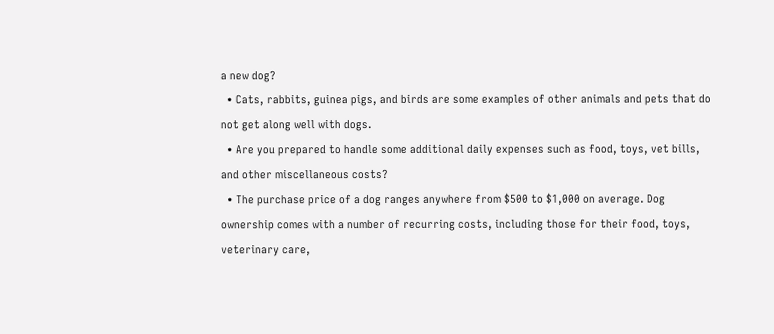a new dog?
  • Cats, rabbits, guinea pigs, and birds are some examples of other animals and pets that do not get along well with dogs.
  • Are you prepared to handle some additional daily expenses such as food, toys, vet bills, and other miscellaneous costs?
  • The purchase price of a dog ranges anywhere from $500 to $1,000 on average. Dog ownership comes with a number of recurring costs, including those for their food, toys, veterinary care,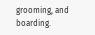grooming, and boarding.